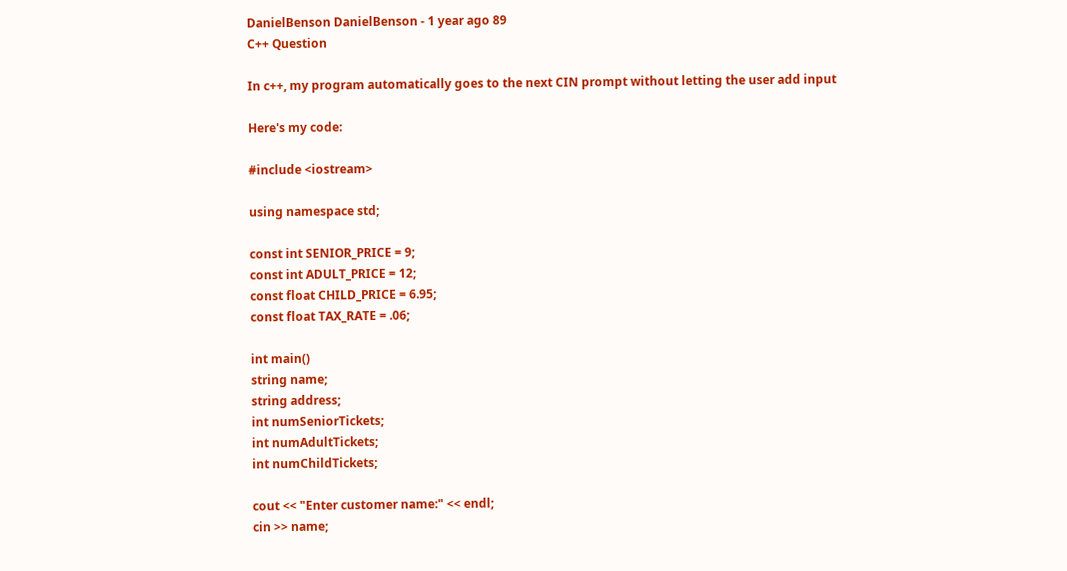DanielBenson DanielBenson - 1 year ago 89
C++ Question

In c++, my program automatically goes to the next CIN prompt without letting the user add input

Here's my code:

#include <iostream>

using namespace std;

const int SENIOR_PRICE = 9;
const int ADULT_PRICE = 12;
const float CHILD_PRICE = 6.95;
const float TAX_RATE = .06;

int main()
string name;
string address;
int numSeniorTickets;
int numAdultTickets;
int numChildTickets;

cout << "Enter customer name:" << endl;
cin >> name;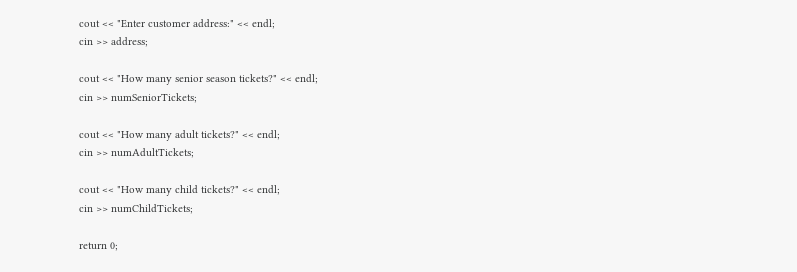cout << "Enter customer address:" << endl;
cin >> address;

cout << "How many senior season tickets?" << endl;
cin >> numSeniorTickets;

cout << "How many adult tickets?" << endl;
cin >> numAdultTickets;

cout << "How many child tickets?" << endl;
cin >> numChildTickets;

return 0;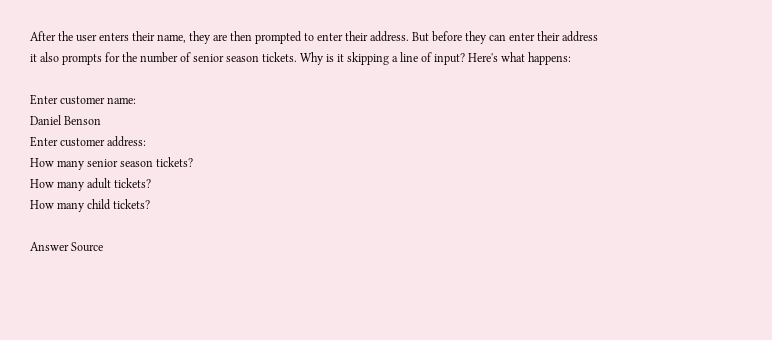After the user enters their name, they are then prompted to enter their address. But before they can enter their address it also prompts for the number of senior season tickets. Why is it skipping a line of input? Here's what happens:

Enter customer name:
Daniel Benson
Enter customer address:
How many senior season tickets?
How many adult tickets?
How many child tickets?

Answer Source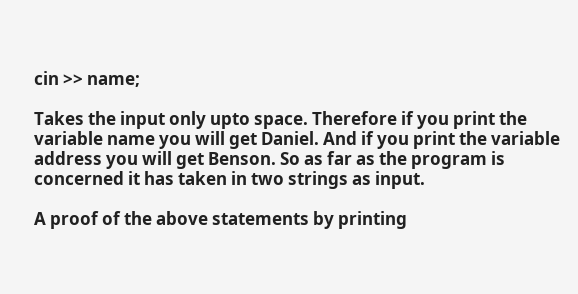cin >> name;

Takes the input only upto space. Therefore if you print the variable name you will get Daniel. And if you print the variable address you will get Benson. So as far as the program is concerned it has taken in two strings as input.

A proof of the above statements by printing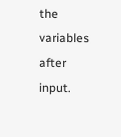the variables after input.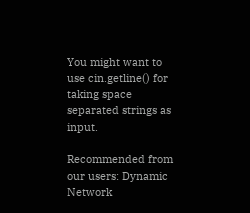You might want to use cin.getline() for taking space separated strings as input.

Recommended from our users: Dynamic Network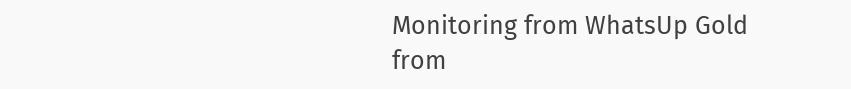Monitoring from WhatsUp Gold from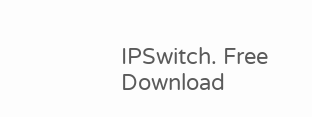IPSwitch. Free Download